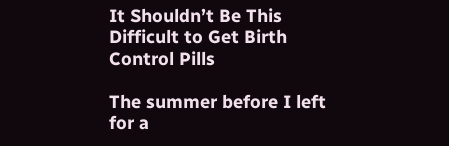It Shouldn’t Be This Difficult to Get Birth Control Pills

The summer before I left for a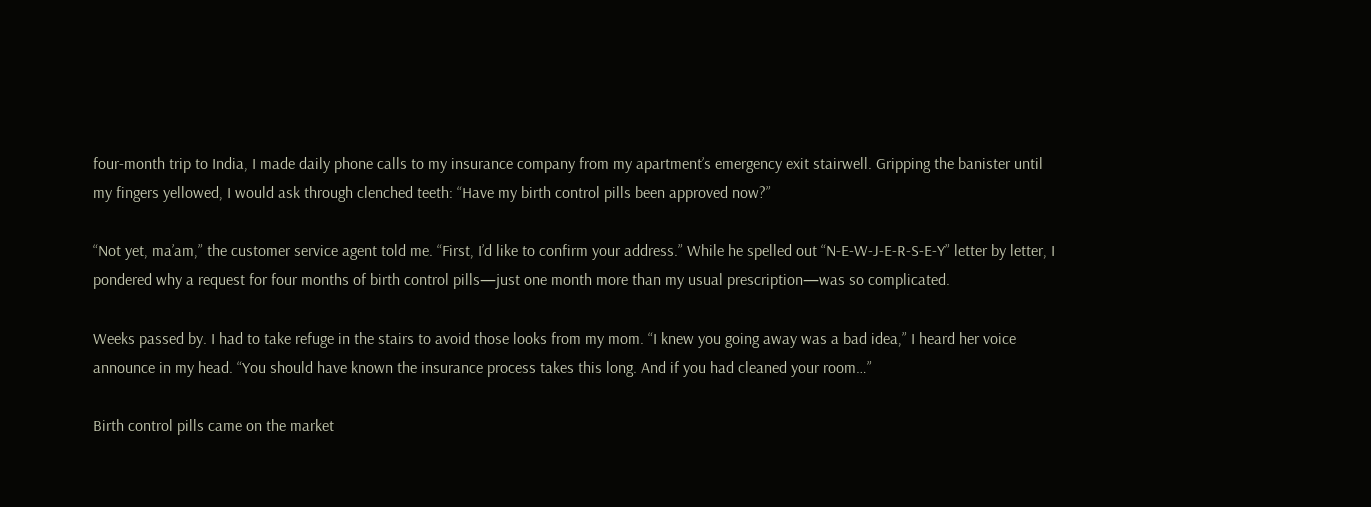four-month trip to India, I made daily phone calls to my insurance company from my apartment’s emergency exit stairwell. Gripping the banister until my fingers yellowed, I would ask through clenched teeth: “Have my birth control pills been approved now?”

“Not yet, ma’am,” the customer service agent told me. “First, I’d like to confirm your address.” While he spelled out “N-E-W-J-E-R-S-E-Y” letter by letter, I pondered why a request for four months of birth control pills—just one month more than my usual prescription—was so complicated.

Weeks passed by. I had to take refuge in the stairs to avoid those looks from my mom. “I knew you going away was a bad idea,” I heard her voice announce in my head. “You should have known the insurance process takes this long. And if you had cleaned your room…”

Birth control pills came on the market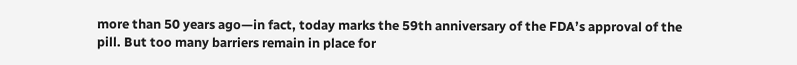more than 50 years ago—in fact, today marks the 59th anniversary of the FDA’s approval of the pill. But too many barriers remain in place for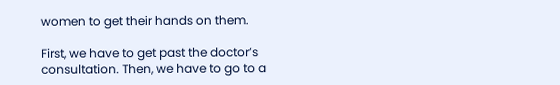women to get their hands on them.

First, we have to get past the doctor’s consultation. Then, we have to go to a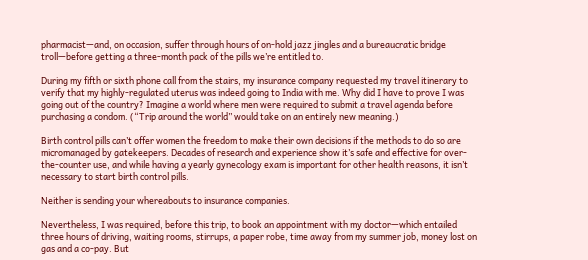pharmacist—and, on occasion, suffer through hours of on-hold jazz jingles and a bureaucratic bridge troll—before getting a three-month pack of the pills we’re entitled to.

During my fifth or sixth phone call from the stairs, my insurance company requested my travel itinerary to verify that my highly-regulated uterus was indeed going to India with me. Why did I have to prove I was going out of the country? Imagine a world where men were required to submit a travel agenda before purchasing a condom. (“Trip around the world” would take on an entirely new meaning.)

Birth control pills can’t offer women the freedom to make their own decisions if the methods to do so are micromanaged by gatekeepers. Decades of research and experience show it’s safe and effective for over-the-counter use, and while having a yearly gynecology exam is important for other health reasons, it isn’t necessary to start birth control pills.

Neither is sending your whereabouts to insurance companies.

Nevertheless, I was required, before this trip, to book an appointment with my doctor—which entailed three hours of driving, waiting rooms, stirrups, a paper robe, time away from my summer job, money lost on gas and a co-pay. But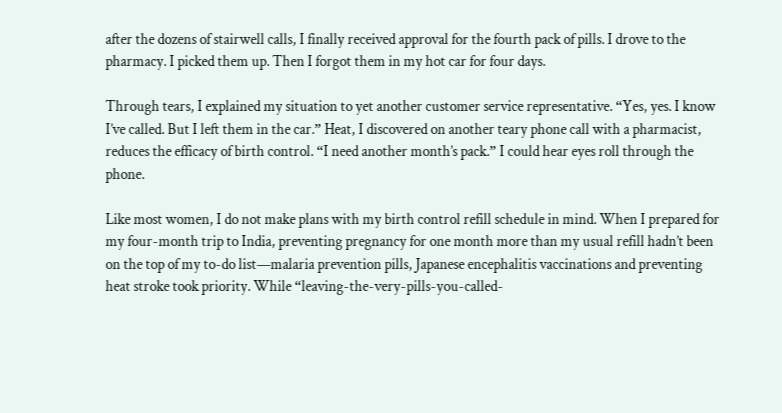after the dozens of stairwell calls, I finally received approval for the fourth pack of pills. I drove to the pharmacy. I picked them up. Then I forgot them in my hot car for four days.

Through tears, I explained my situation to yet another customer service representative. “Yes, yes. I know I’ve called. But I left them in the car.” Heat, I discovered on another teary phone call with a pharmacist, reduces the efficacy of birth control. “I need another month’s pack.” I could hear eyes roll through the phone.

Like most women, I do not make plans with my birth control refill schedule in mind. When I prepared for my four-month trip to India, preventing pregnancy for one month more than my usual refill hadn’t been on the top of my to-do list—malaria prevention pills, Japanese encephalitis vaccinations and preventing heat stroke took priority. While “leaving-the-very-pills-you-called-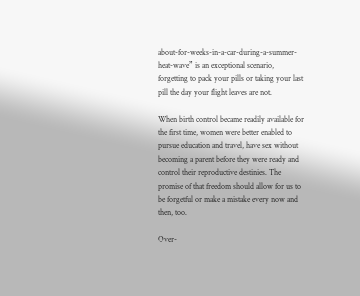about-for-weeks-in-a-car-during-a-summer-heat-wave” is an exceptional scenario, forgetting to pack your pills or taking your last pill the day your flight leaves are not.

When birth control became readily available for the first time, women were better enabled to pursue education and travel, have sex without becoming a parent before they were ready and control their reproductive destinies. The promise of that freedom should allow for us to be forgetful or make a mistake every now and then, too.

Over-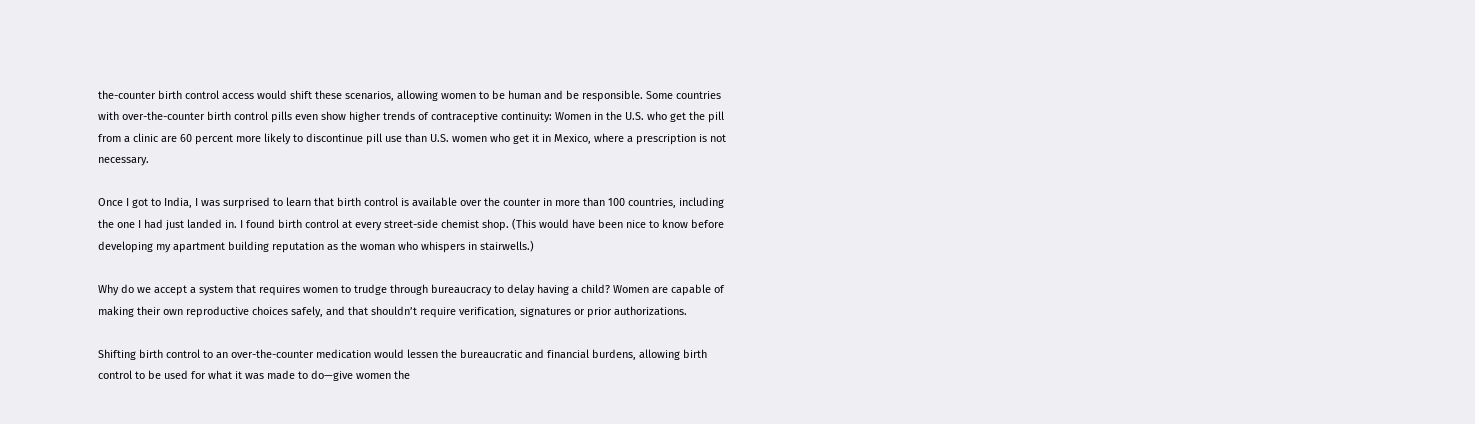the-counter birth control access would shift these scenarios, allowing women to be human and be responsible. Some countries with over-the-counter birth control pills even show higher trends of contraceptive continuity: Women in the U.S. who get the pill from a clinic are 60 percent more likely to discontinue pill use than U.S. women who get it in Mexico, where a prescription is not necessary.

Once I got to India, I was surprised to learn that birth control is available over the counter in more than 100 countries, including the one I had just landed in. I found birth control at every street-side chemist shop. (This would have been nice to know before developing my apartment building reputation as the woman who whispers in stairwells.)

Why do we accept a system that requires women to trudge through bureaucracy to delay having a child? Women are capable of making their own reproductive choices safely, and that shouldn’t require verification, signatures or prior authorizations.

Shifting birth control to an over-the-counter medication would lessen the bureaucratic and financial burdens, allowing birth control to be used for what it was made to do—give women the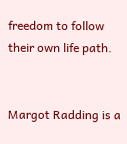freedom to follow their own life path.


Margot Radding is a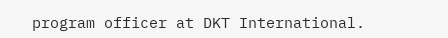program officer at DKT International.